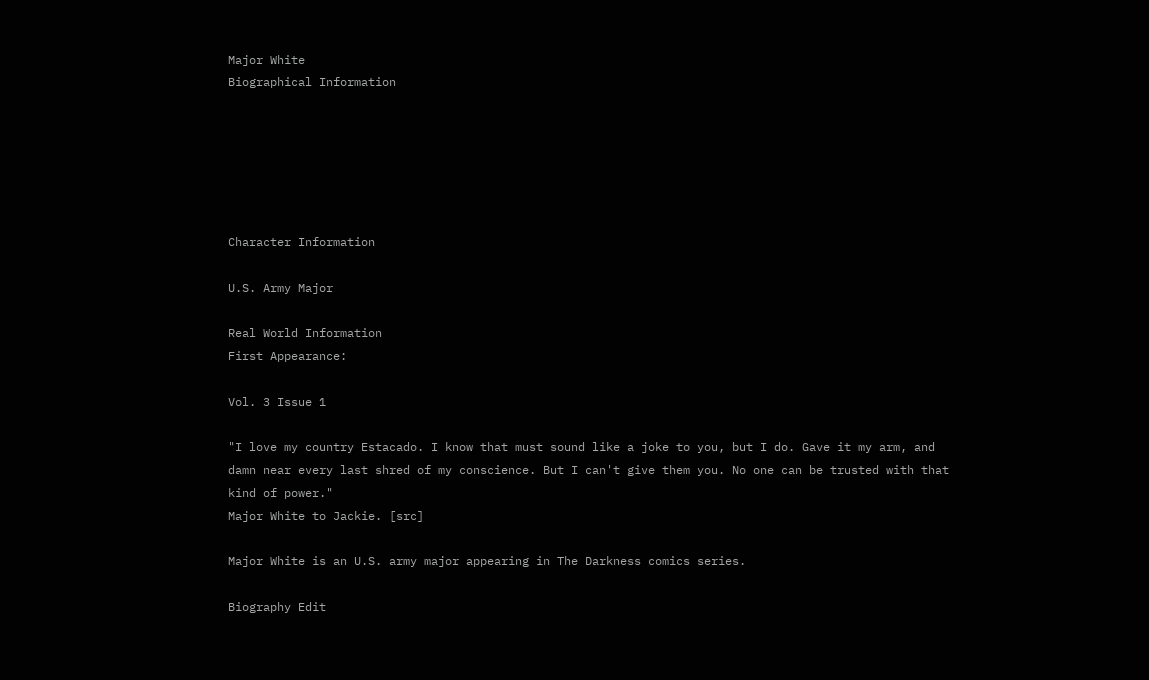Major White
Biographical Information






Character Information

U.S. Army Major

Real World Information
First Appearance:

Vol. 3 Issue 1

"I love my country Estacado. I know that must sound like a joke to you, but I do. Gave it my arm, and damn near every last shred of my conscience. But I can't give them you. No one can be trusted with that kind of power."
Major White to Jackie. [src]

Major White is an U.S. army major appearing in The Darkness comics series.

Biography Edit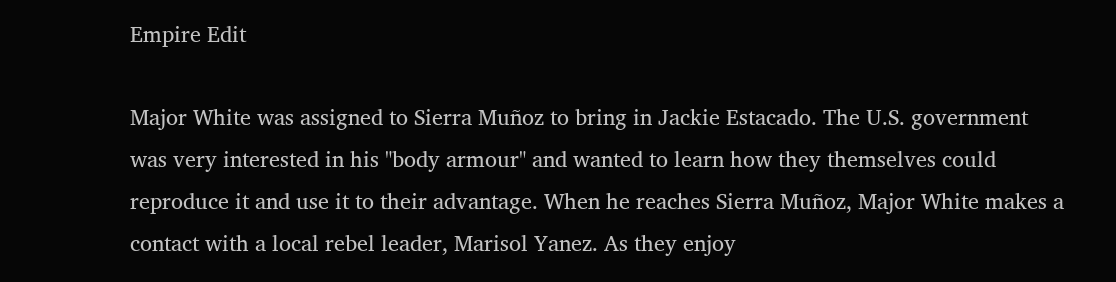Empire Edit

Major White was assigned to Sierra Muñoz to bring in Jackie Estacado. The U.S. government was very interested in his "body armour" and wanted to learn how they themselves could reproduce it and use it to their advantage. When he reaches Sierra Muñoz, Major White makes a contact with a local rebel leader, Marisol Yanez. As they enjoy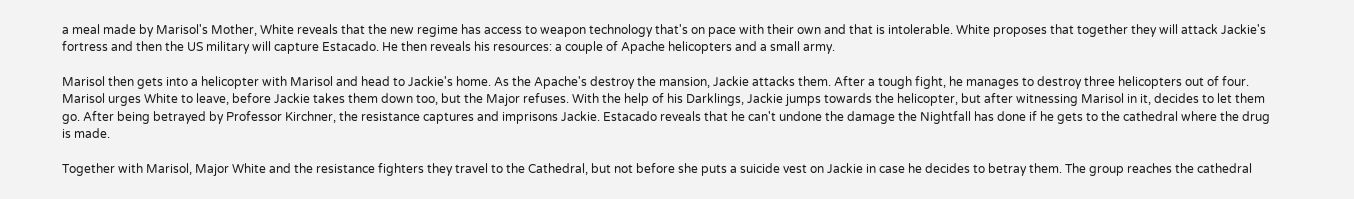a meal made by Marisol's Mother, White reveals that the new regime has access to weapon technology that's on pace with their own and that is intolerable. White proposes that together they will attack Jackie's fortress and then the US military will capture Estacado. He then reveals his resources: a couple of Apache helicopters and a small army.

Marisol then gets into a helicopter with Marisol and head to Jackie's home. As the Apache's destroy the mansion, Jackie attacks them. After a tough fight, he manages to destroy three helicopters out of four. Marisol urges White to leave, before Jackie takes them down too, but the Major refuses. With the help of his Darklings, Jackie jumps towards the helicopter, but after witnessing Marisol in it, decides to let them go. After being betrayed by Professor Kirchner, the resistance captures and imprisons Jackie. Estacado reveals that he can't undone the damage the Nightfall has done if he gets to the cathedral where the drug is made.

Together with Marisol, Major White and the resistance fighters they travel to the Cathedral, but not before she puts a suicide vest on Jackie in case he decides to betray them. The group reaches the cathedral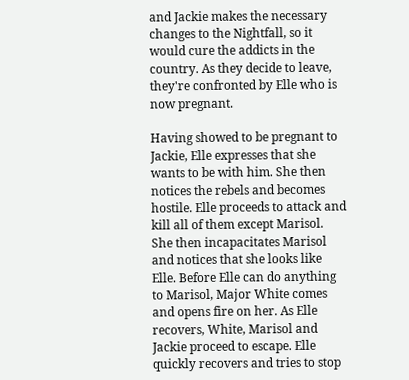and Jackie makes the necessary changes to the Nightfall, so it would cure the addicts in the country. As they decide to leave, they're confronted by Elle who is now pregnant.

Having showed to be pregnant to Jackie, Elle expresses that she wants to be with him. She then notices the rebels and becomes hostile. Elle proceeds to attack and kill all of them except Marisol. She then incapacitates Marisol and notices that she looks like Elle. Before Elle can do anything to Marisol, Major White comes and opens fire on her. As Elle recovers, White, Marisol and Jackie proceed to escape. Elle quickly recovers and tries to stop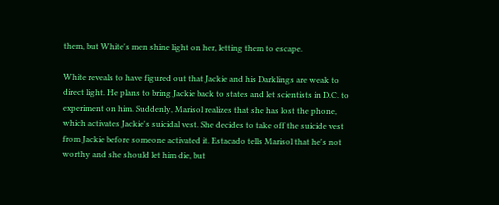them, but White's men shine light on her, letting them to escape.

White reveals to have figured out that Jackie and his Darklings are weak to direct light. He plans to bring Jackie back to states and let scientists in D.C. to experiment on him. Suddenly, Marisol realizes that she has lost the phone, which activates Jackie's suicidal vest. She decides to take off the suicide vest from Jackie before someone activated it. Estacado tells Marisol that he's not worthy and she should let him die, but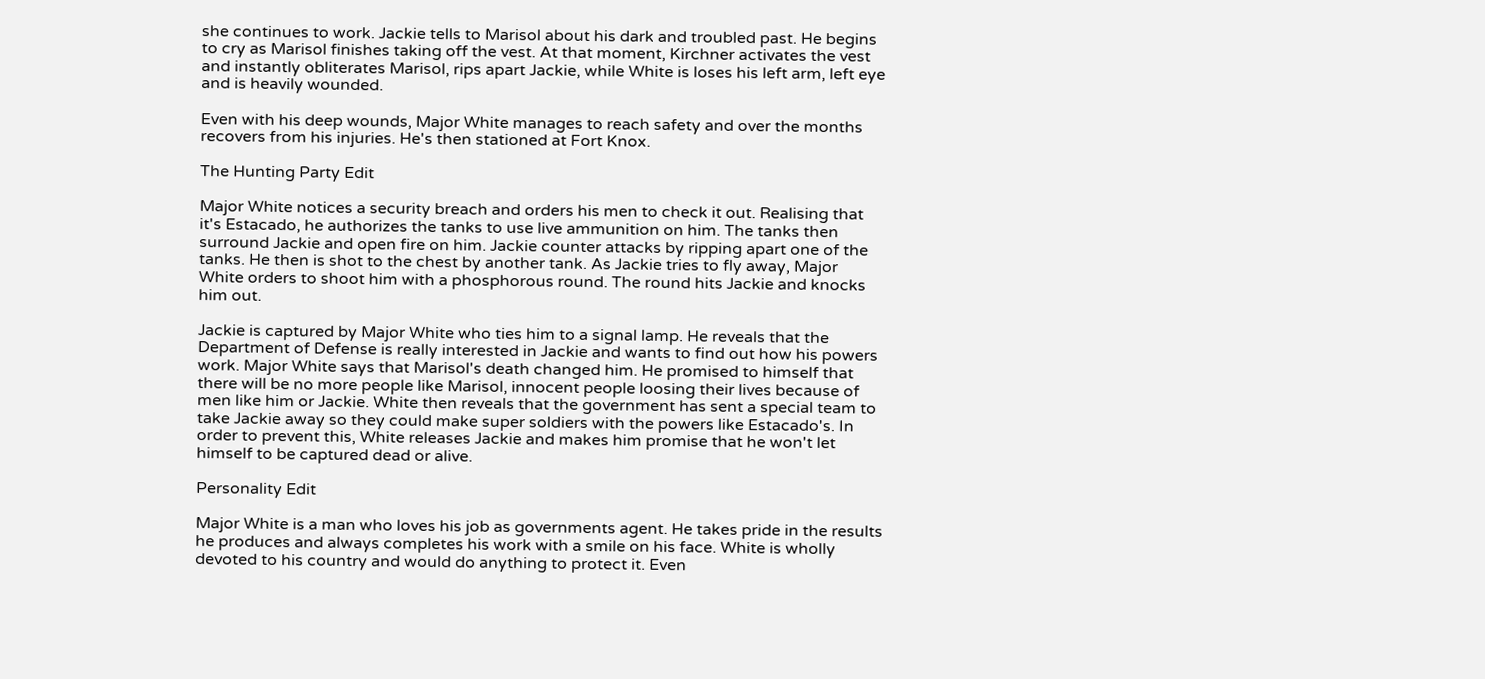she continues to work. Jackie tells to Marisol about his dark and troubled past. He begins to cry as Marisol finishes taking off the vest. At that moment, Kirchner activates the vest and instantly obliterates Marisol, rips apart Jackie, while White is loses his left arm, left eye and is heavily wounded.

Even with his deep wounds, Major White manages to reach safety and over the months recovers from his injuries. He's then stationed at Fort Knox.

The Hunting Party Edit

Major White notices a security breach and orders his men to check it out. Realising that it's Estacado, he authorizes the tanks to use live ammunition on him. The tanks then surround Jackie and open fire on him. Jackie counter attacks by ripping apart one of the tanks. He then is shot to the chest by another tank. As Jackie tries to fly away, Major White orders to shoot him with a phosphorous round. The round hits Jackie and knocks him out.

Jackie is captured by Major White who ties him to a signal lamp. He reveals that the Department of Defense is really interested in Jackie and wants to find out how his powers work. Major White says that Marisol's death changed him. He promised to himself that there will be no more people like Marisol, innocent people loosing their lives because of men like him or Jackie. White then reveals that the government has sent a special team to take Jackie away so they could make super soldiers with the powers like Estacado's. In order to prevent this, White releases Jackie and makes him promise that he won't let himself to be captured dead or alive.

Personality Edit

Major White is a man who loves his job as governments agent. He takes pride in the results he produces and always completes his work with a smile on his face. White is wholly devoted to his country and would do anything to protect it. Even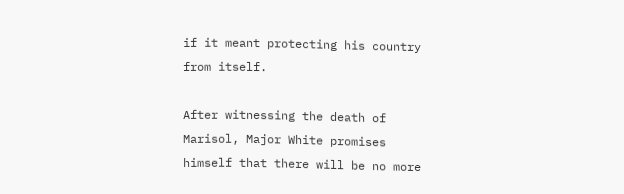if it meant protecting his country from itself.

After witnessing the death of Marisol, Major White promises himself that there will be no more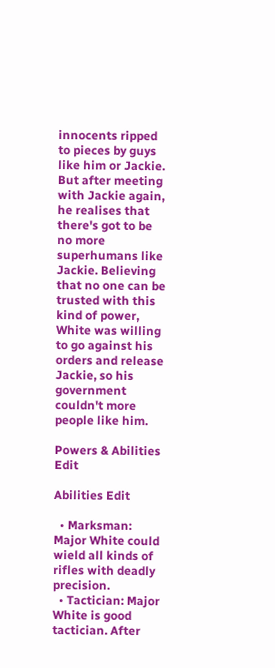innocents ripped to pieces by guys like him or Jackie. But after meeting with Jackie again, he realises that there's got to be no more superhumans like Jackie. Believing that no one can be trusted with this kind of power, White was willing to go against his orders and release Jackie, so his government couldn't more people like him.

Powers & Abilities Edit

Abilities Edit

  • Marksman: Major White could wield all kinds of rifles with deadly precision.
  • Tactician: Major White is good tactician. After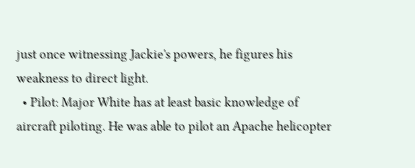just once witnessing Jackie's powers, he figures his weakness to direct light.
  • Pilot: Major White has at least basic knowledge of aircraft piloting. He was able to pilot an Apache helicopter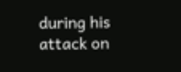during his attack on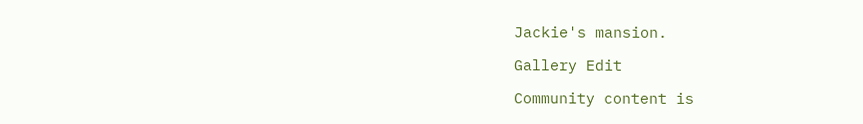Jackie's mansion.

Gallery Edit

Community content is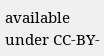available under CC-BY-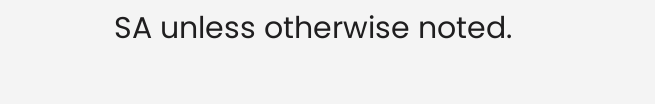SA unless otherwise noted.